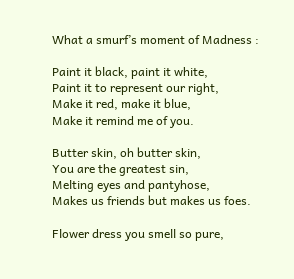What a smurf’s moment of Madness :

Paint it black, paint it white,
Paint it to represent our right,
Make it red, make it blue,
Make it remind me of you.

Butter skin, oh butter skin,
You are the greatest sin,
Melting eyes and pantyhose,
Makes us friends but makes us foes.

Flower dress you smell so pure,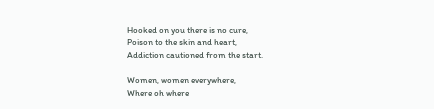Hooked on you there is no cure,
Poison to the skin and heart,
Addiction cautioned from the start.

Women, women everywhere,
Where oh where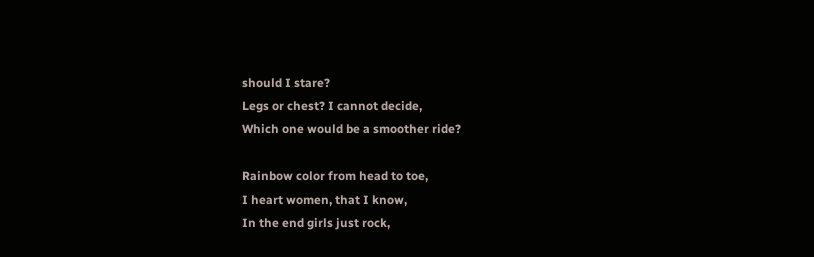should I stare?
Legs or chest? I cannot decide,
Which one would be a smoother ride?

Rainbow color from head to toe,
I heart women, that I know,
In the end girls just rock,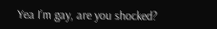Yea I’m gay, are you shocked?